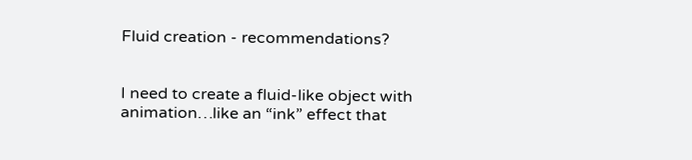Fluid creation - recommendations?


I need to create a fluid-like object with animation…like an “ink” effect that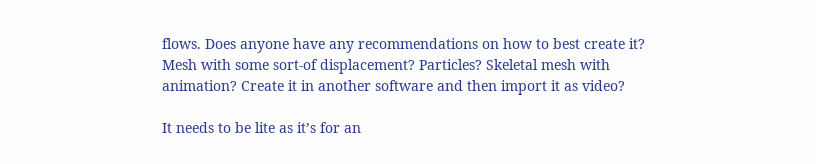flows. Does anyone have any recommendations on how to best create it? Mesh with some sort-of displacement? Particles? Skeletal mesh with animation? Create it in another software and then import it as video?

It needs to be lite as it’s for an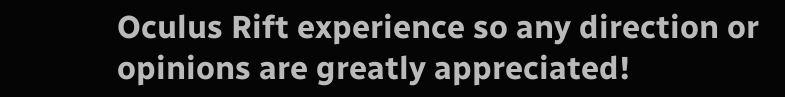Oculus Rift experience so any direction or opinions are greatly appreciated!